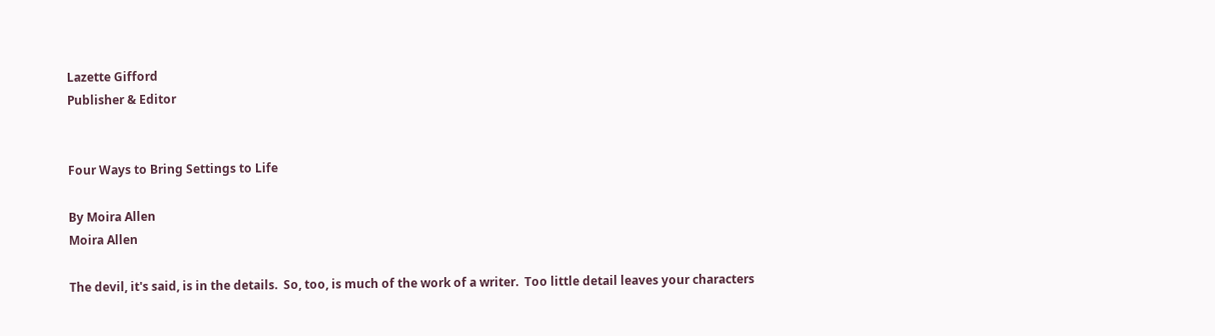Lazette Gifford
Publisher & Editor


Four Ways to Bring Settings to Life

By Moira Allen
Moira Allen

The devil, it's said, is in the details.  So, too, is much of the work of a writer.  Too little detail leaves your characters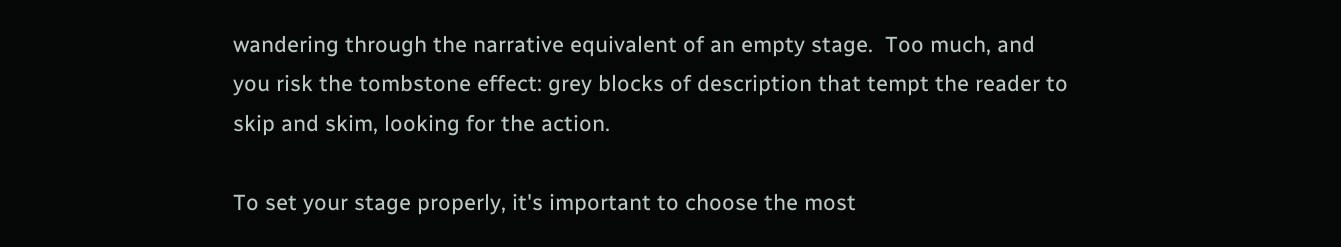wandering through the narrative equivalent of an empty stage.  Too much, and you risk the tombstone effect: grey blocks of description that tempt the reader to skip and skim, looking for the action.

To set your stage properly, it's important to choose the most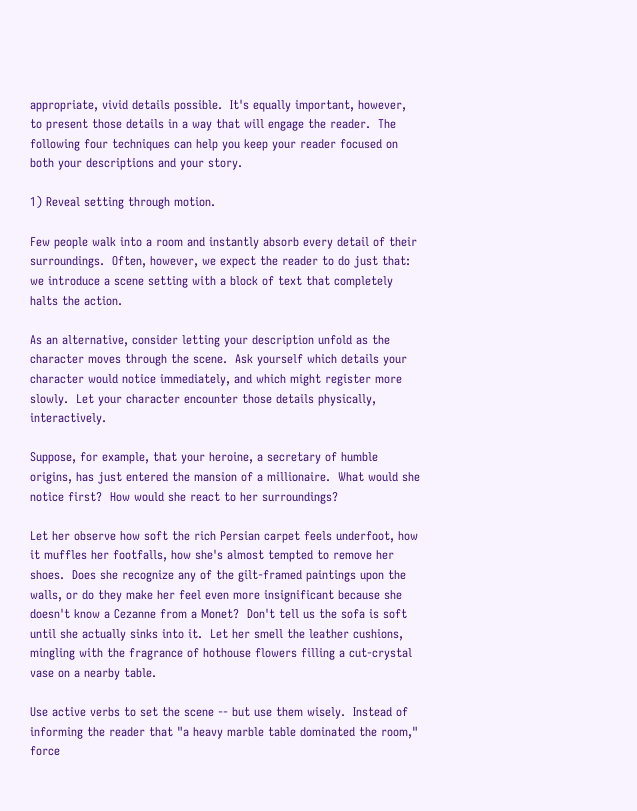appropriate, vivid details possible.  It's equally important, however, to present those details in a way that will engage the reader.  The following four techniques can help you keep your reader focused on both your descriptions and your story.

1) Reveal setting through motion.

Few people walk into a room and instantly absorb every detail of their surroundings.  Often, however, we expect the reader to do just that: we introduce a scene setting with a block of text that completely halts the action.

As an alternative, consider letting your description unfold as the character moves through the scene.  Ask yourself which details your character would notice immediately, and which might register more slowly.  Let your character encounter those details physically, interactively.

Suppose, for example, that your heroine, a secretary of humble origins, has just entered the mansion of a millionaire.  What would she notice first?  How would she react to her surroundings?

Let her observe how soft the rich Persian carpet feels underfoot, how it muffles her footfalls, how she's almost tempted to remove her shoes.  Does she recognize any of the gilt-framed paintings upon the walls, or do they make her feel even more insignificant because she doesn't know a Cezanne from a Monet?  Don't tell us the sofa is soft until she actually sinks into it.  Let her smell the leather cushions, mingling with the fragrance of hothouse flowers filling a cut-crystal vase on a nearby table.

Use active verbs to set the scene -- but use them wisely.  Instead of informing the reader that "a heavy marble table dominated the room," force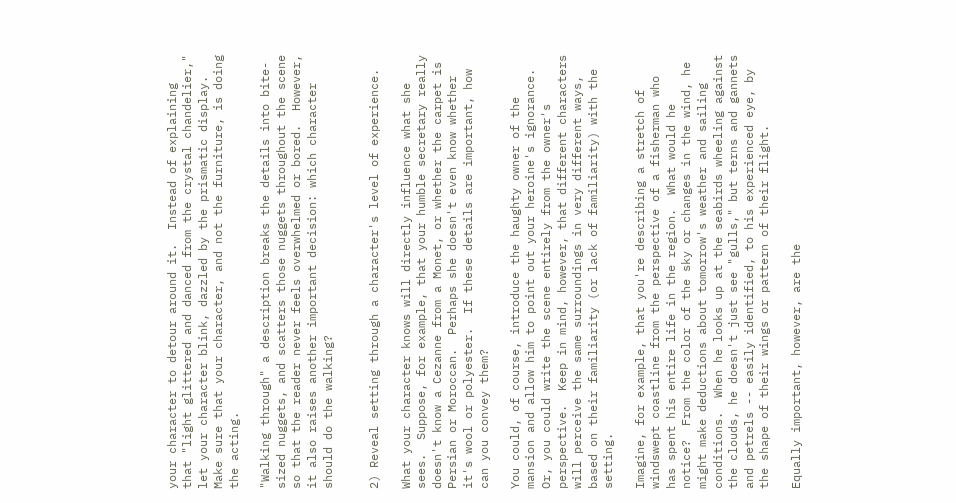your character to detour around it.  Instead of explaining that "light glittered and danced from the crystal chandelier," let your character blink, dazzled by the prismatic display.  Make sure that your character, and not the furniture, is doing the acting.

"Walking through" a description breaks the details into bite-sized nuggets, and scatters those nuggets throughout the scene so that the reader never feels overwhelmed or bored.  However, it also raises another important decision: which character should do the walking?


2) Reveal setting through a character's level of experience.

What your character knows will directly influence what she sees.  Suppose, for example, that your humble secretary really doesn't know a Cezanne from a Monet, or whether the carpet is Persian or Moroccan.  Perhaps she doesn't even know whether it's wool or polyester.  If these details are important, how can you convey them?

You could, of course, introduce the haughty owner of the mansion and allow him to point out your heroine's ignorance.  Or, you could write the scene entirely from the owner's perspective.  Keep in mind, however, that different characters will perceive the same surroundings in very different ways, based on their familiarity (or lack of familiarity) with the setting.

Imagine, for example, that you're describing a stretch of windswept coastline from the perspective of a fisherman who has spent his entire life in the region.  What would he notice?  From the color of the sky or changes in the wind, he might make deductions about tomorrow's weather and sailing conditions.  When he looks up at the seabirds wheeling against the clouds, he doesn't just see "gulls," but terns and gannets and petrels -- easily identified, to his experienced eye, by the shape of their wings or pattern of their flight.

Equally important, however, are the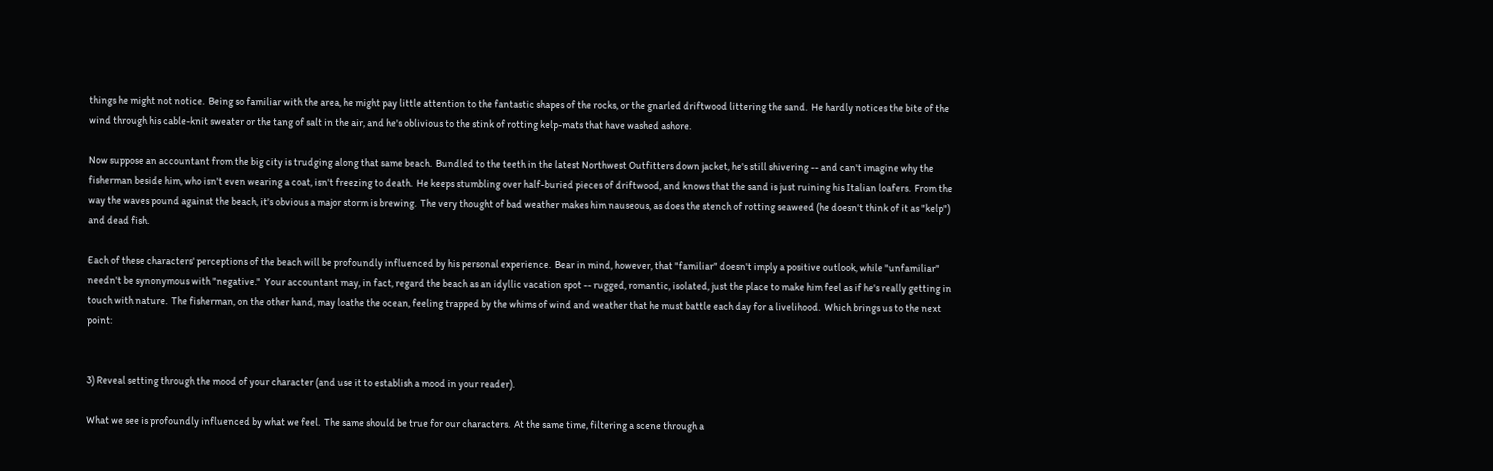things he might not notice.  Being so familiar with the area, he might pay little attention to the fantastic shapes of the rocks, or the gnarled driftwood littering the sand.  He hardly notices the bite of the wind through his cable-knit sweater or the tang of salt in the air, and he's oblivious to the stink of rotting kelp-mats that have washed ashore.

Now suppose an accountant from the big city is trudging along that same beach.  Bundled to the teeth in the latest Northwest Outfitters down jacket, he's still shivering -- and can't imagine why the fisherman beside him, who isn't even wearing a coat, isn't freezing to death.  He keeps stumbling over half-buried pieces of driftwood, and knows that the sand is just ruining his Italian loafers.  From the way the waves pound against the beach, it's obvious a major storm is brewing.  The very thought of bad weather makes him nauseous, as does the stench of rotting seaweed (he doesn't think of it as "kelp") and dead fish.

Each of these characters' perceptions of the beach will be profoundly influenced by his personal experience.  Bear in mind, however, that "familiar" doesn't imply a positive outlook, while "unfamiliar" needn't be synonymous with "negative."  Your accountant may, in fact, regard the beach as an idyllic vacation spot -- rugged, romantic, isolated, just the place to make him feel as if he's really getting in touch with nature.  The fisherman, on the other hand, may loathe the ocean, feeling trapped by the whims of wind and weather that he must battle each day for a livelihood.  Which brings us to the next point:


3) Reveal setting through the mood of your character (and use it to establish a mood in your reader).

What we see is profoundly influenced by what we feel.  The same should be true for our characters.  At the same time, filtering a scene through a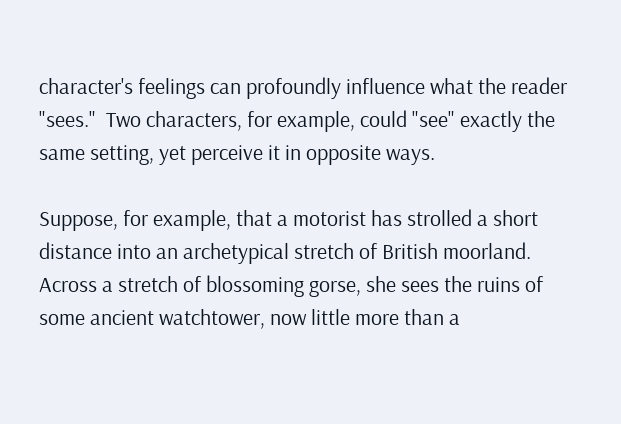character's feelings can profoundly influence what the reader "sees."  Two characters, for example, could "see" exactly the same setting, yet perceive it in opposite ways.

Suppose, for example, that a motorist has strolled a short distance into an archetypical stretch of British moorland.  Across a stretch of blossoming gorse, she sees the ruins of some ancient watchtower, now little more than a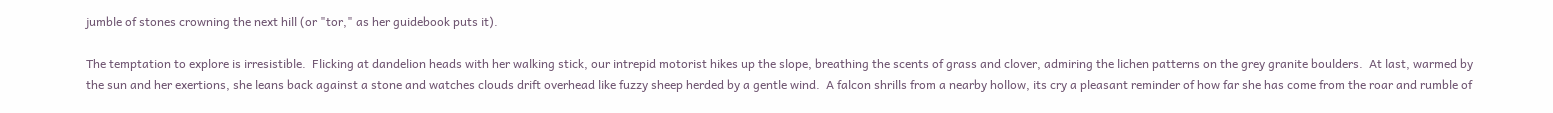jumble of stones crowning the next hill (or "tor," as her guidebook puts it).

The temptation to explore is irresistible.  Flicking at dandelion heads with her walking stick, our intrepid motorist hikes up the slope, breathing the scents of grass and clover, admiring the lichen patterns on the grey granite boulders.  At last, warmed by the sun and her exertions, she leans back against a stone and watches clouds drift overhead like fuzzy sheep herded by a gentle wind.  A falcon shrills from a nearby hollow, its cry a pleasant reminder of how far she has come from the roar and rumble of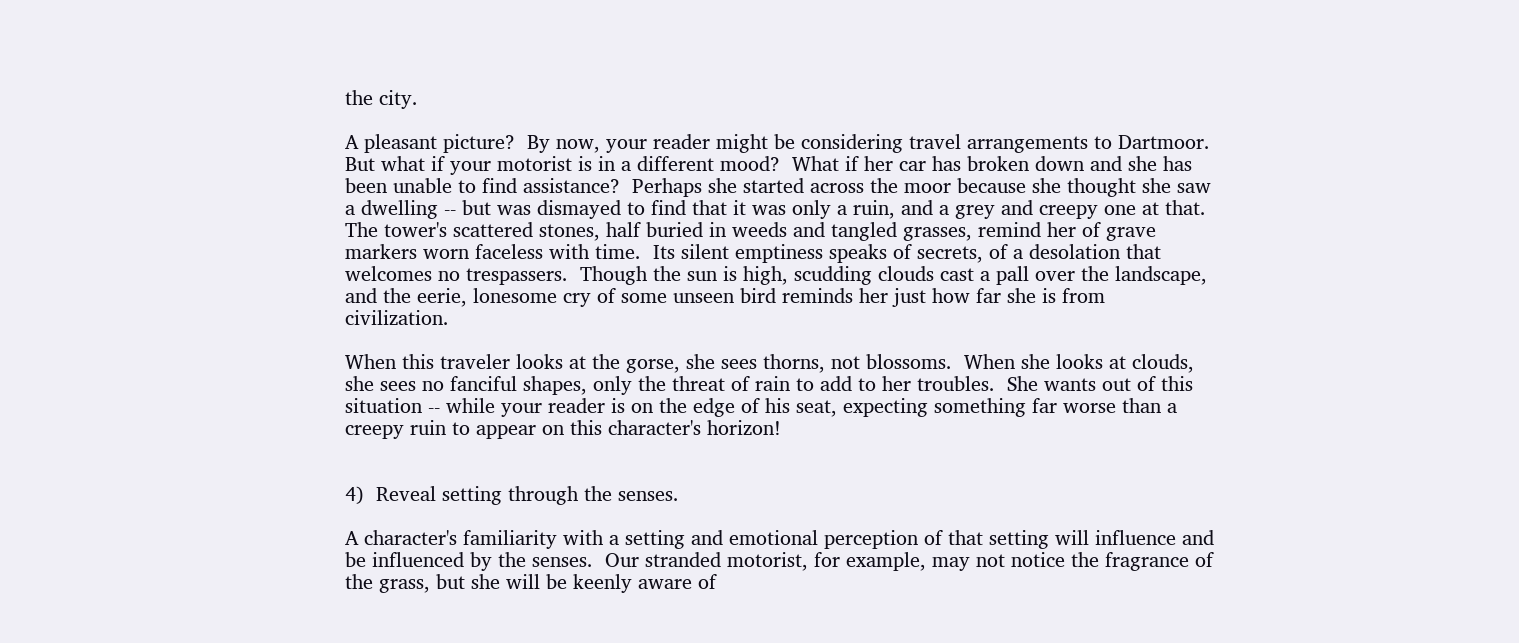the city.

A pleasant picture?  By now, your reader might be considering travel arrangements to Dartmoor.  But what if your motorist is in a different mood?  What if her car has broken down and she has been unable to find assistance?  Perhaps she started across the moor because she thought she saw a dwelling -- but was dismayed to find that it was only a ruin, and a grey and creepy one at that.  The tower's scattered stones, half buried in weeds and tangled grasses, remind her of grave markers worn faceless with time.  Its silent emptiness speaks of secrets, of a desolation that welcomes no trespassers.  Though the sun is high, scudding clouds cast a pall over the landscape, and the eerie, lonesome cry of some unseen bird reminds her just how far she is from civilization.

When this traveler looks at the gorse, she sees thorns, not blossoms.  When she looks at clouds, she sees no fanciful shapes, only the threat of rain to add to her troubles.  She wants out of this situation -- while your reader is on the edge of his seat, expecting something far worse than a creepy ruin to appear on this character's horizon!


4)  Reveal setting through the senses.

A character's familiarity with a setting and emotional perception of that setting will influence and be influenced by the senses.  Our stranded motorist, for example, may not notice the fragrance of the grass, but she will be keenly aware of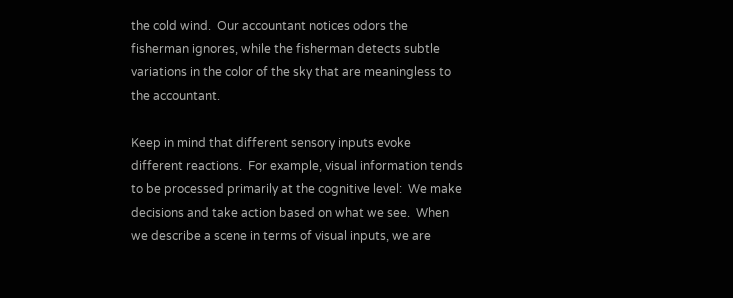the cold wind.  Our accountant notices odors the fisherman ignores, while the fisherman detects subtle variations in the color of the sky that are meaningless to the accountant.

Keep in mind that different sensory inputs evoke different reactions.  For example, visual information tends to be processed primarily at the cognitive level:  We make decisions and take action based on what we see.  When we describe a scene in terms of visual inputs, we are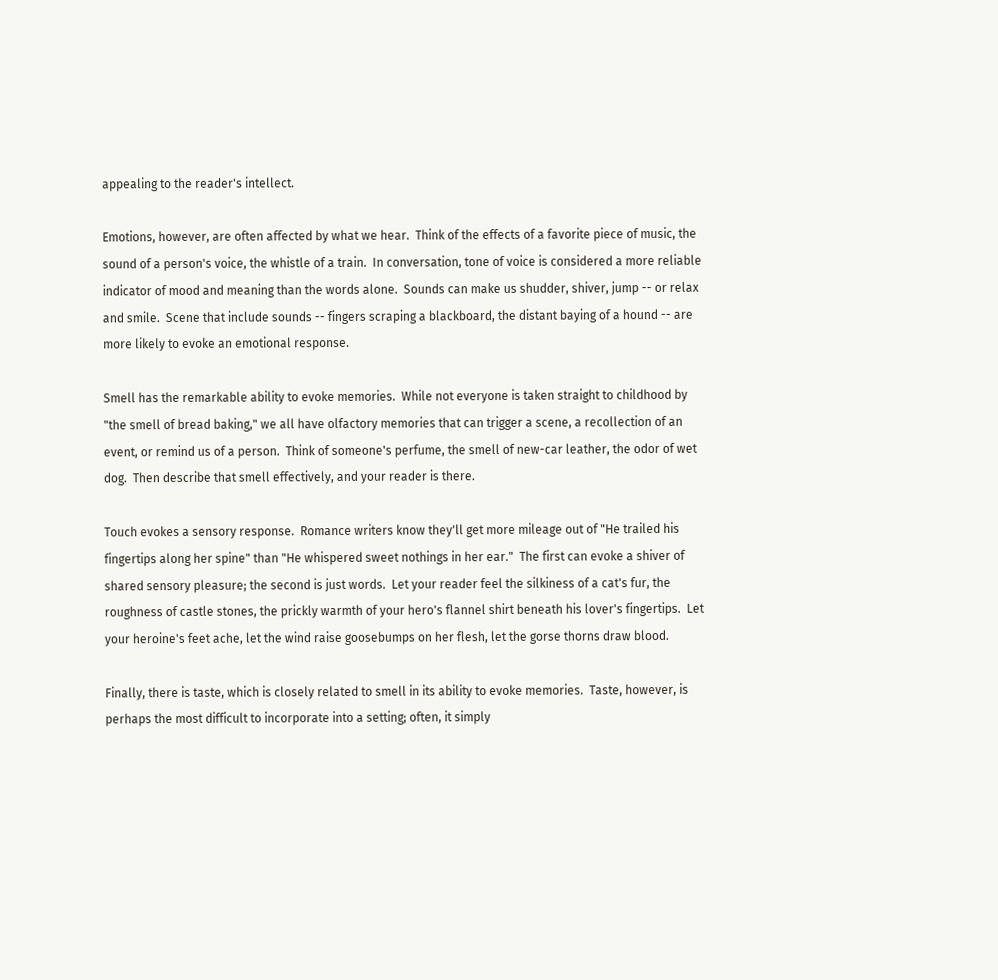appealing to the reader's intellect.

Emotions, however, are often affected by what we hear.  Think of the effects of a favorite piece of music, the sound of a person's voice, the whistle of a train.  In conversation, tone of voice is considered a more reliable indicator of mood and meaning than the words alone.  Sounds can make us shudder, shiver, jump -- or relax and smile.  Scene that include sounds -- fingers scraping a blackboard, the distant baying of a hound -- are more likely to evoke an emotional response.

Smell has the remarkable ability to evoke memories.  While not everyone is taken straight to childhood by "the smell of bread baking," we all have olfactory memories that can trigger a scene, a recollection of an event, or remind us of a person.  Think of someone's perfume, the smell of new-car leather, the odor of wet dog.  Then describe that smell effectively, and your reader is there.

Touch evokes a sensory response.  Romance writers know they'll get more mileage out of "He trailed his fingertips along her spine" than "He whispered sweet nothings in her ear."  The first can evoke a shiver of shared sensory pleasure; the second is just words.  Let your reader feel the silkiness of a cat's fur, the roughness of castle stones, the prickly warmth of your hero's flannel shirt beneath his lover's fingertips.  Let your heroine's feet ache, let the wind raise goosebumps on her flesh, let the gorse thorns draw blood.

Finally, there is taste, which is closely related to smell in its ability to evoke memories.  Taste, however, is perhaps the most difficult to incorporate into a setting; often, it simply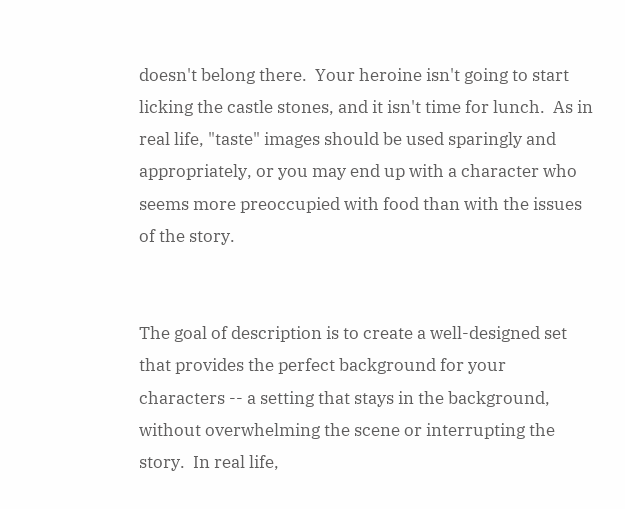doesn't belong there.  Your heroine isn't going to start licking the castle stones, and it isn't time for lunch.  As in real life, "taste" images should be used sparingly and appropriately, or you may end up with a character who seems more preoccupied with food than with the issues of the story.


The goal of description is to create a well-designed set that provides the perfect background for your characters -- a setting that stays in the background, without overwhelming the scene or interrupting the story.  In real life,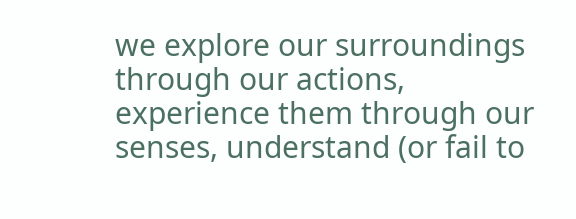we explore our surroundings through our actions, experience them through our senses, understand (or fail to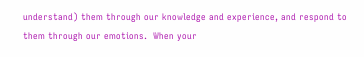understand) them through our knowledge and experience, and respond to them through our emotions.  When your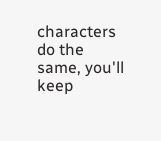characters do the same, you'll keep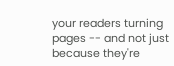your readers turning pages -- and not just because they're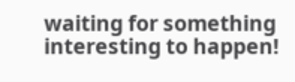waiting for something interesting to happen!